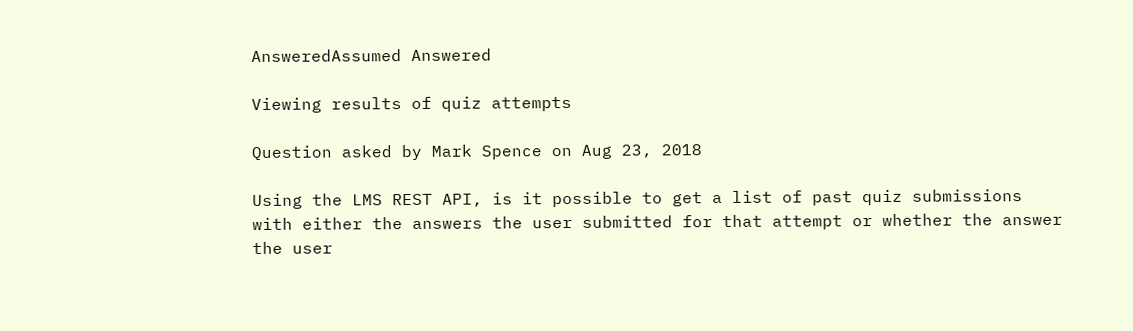AnsweredAssumed Answered

Viewing results of quiz attempts

Question asked by Mark Spence on Aug 23, 2018

Using the LMS REST API, is it possible to get a list of past quiz submissions with either the answers the user submitted for that attempt or whether the answer the user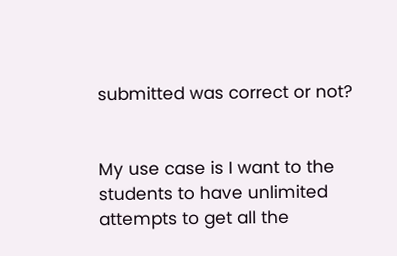submitted was correct or not?


My use case is I want to the students to have unlimited attempts to get all the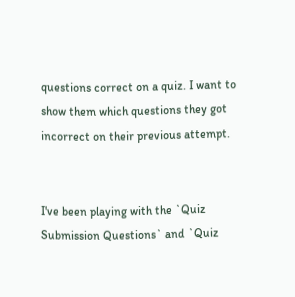questions correct on a quiz. I want to show them which questions they got incorrect on their previous attempt.


I've been playing with the `Quiz Submission Questions` and `Quiz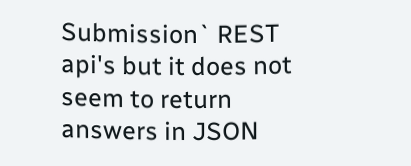Submission` REST api's but it does not seem to return answers in JSON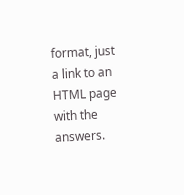format, just a link to an HTML page with the answers.